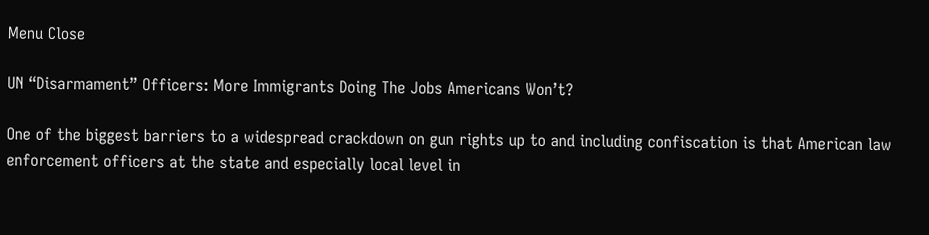Menu Close

UN “Disarmament” Officers: More Immigrants Doing The Jobs Americans Won’t?

One of the biggest barriers to a widespread crackdown on gun rights up to and including confiscation is that American law enforcement officers at the state and especially local level in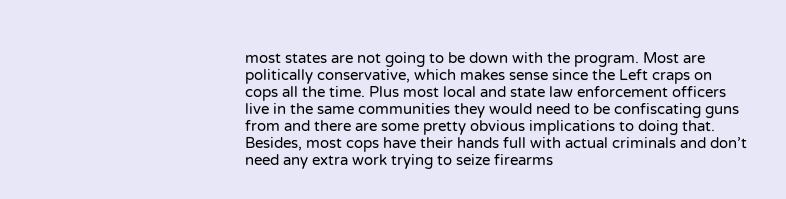most states are not going to be down with the program. Most are politically conservative, which makes sense since the Left craps on cops all the time. Plus most local and state law enforcement officers live in the same communities they would need to be confiscating guns from and there are some pretty obvious implications to doing that. Besides, most cops have their hands full with actual criminals and don’t need any extra work trying to seize firearms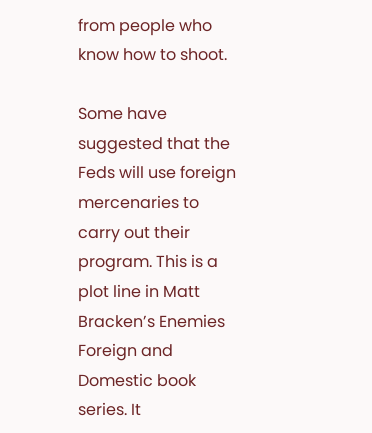from people who know how to shoot.

Some have suggested that the Feds will use foreign mercenaries to carry out their program. This is a plot line in Matt Bracken’s Enemies Foreign and Domestic book series. It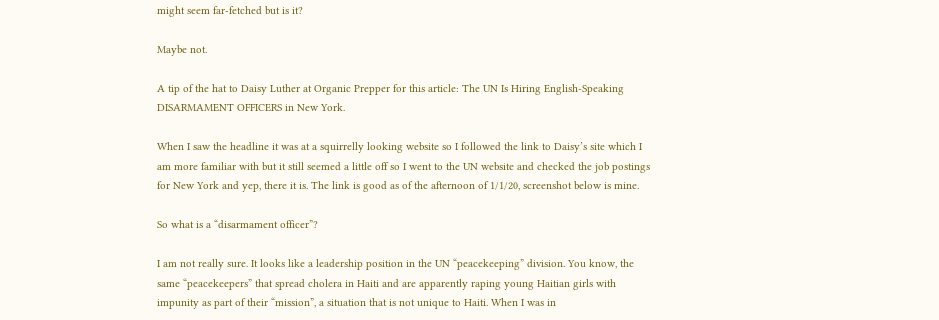might seem far-fetched but is it?

Maybe not.

A tip of the hat to Daisy Luther at Organic Prepper for this article: The UN Is Hiring English-Speaking DISARMAMENT OFFICERS in New York.

When I saw the headline it was at a squirrelly looking website so I followed the link to Daisy’s site which I am more familiar with but it still seemed a little off so I went to the UN website and checked the job postings for New York and yep, there it is. The link is good as of the afternoon of 1/1/20, screenshot below is mine.

So what is a “disarmament officer”?

I am not really sure. It looks like a leadership position in the UN “peacekeeping” division. You know, the same “peacekeepers” that spread cholera in Haiti and are apparently raping young Haitian girls with impunity as part of their “mission”, a situation that is not unique to Haiti. When I was in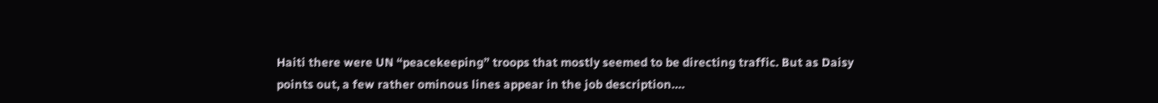Haiti there were UN “peacekeeping” troops that mostly seemed to be directing traffic. But as Daisy points out, a few rather ominous lines appear in the job description….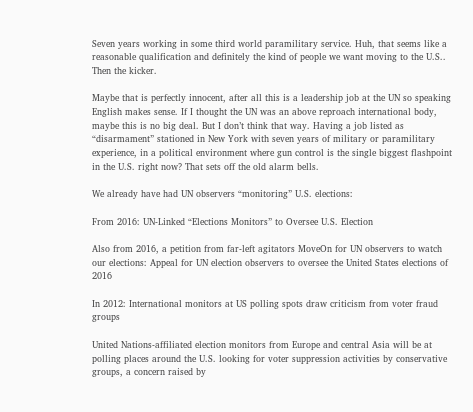Seven years working in some third world paramilitary service. Huh, that seems like a reasonable qualification and definitely the kind of people we want moving to the U.S.. Then the kicker.

Maybe that is perfectly innocent, after all this is a leadership job at the UN so speaking English makes sense. If I thought the UN was an above reproach international body, maybe this is no big deal. But I don’t think that way. Having a job listed as “disarmament” stationed in New York with seven years of military or paramilitary experience, in a political environment where gun control is the single biggest flashpoint in the U.S. right now? That sets off the old alarm bells.

We already have had UN observers “monitoring” U.S. elections:

From 2016: UN-Linked “Elections Monitors” to Oversee U.S. Election

Also from 2016, a petition from far-left agitators MoveOn for UN observers to watch our elections: Appeal for UN election observers to oversee the United States elections of 2016

In 2012: International monitors at US polling spots draw criticism from voter fraud groups

United Nations-affiliated election monitors from Europe and central Asia will be at polling places around the U.S. looking for voter suppression activities by conservative groups, a concern raised by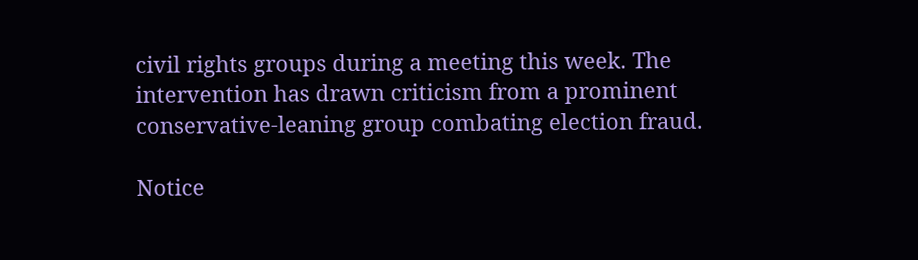civil rights groups during a meeting this week. The intervention has drawn criticism from a prominent conservative-leaning group combating election fraud.

Notice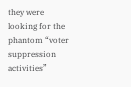they were looking for the phantom “voter suppression activities”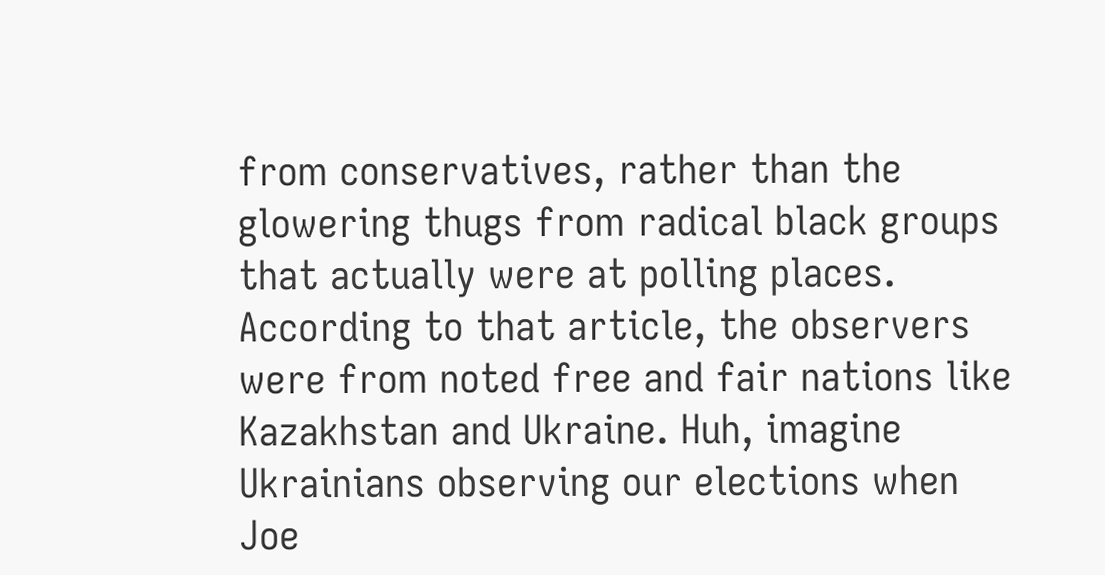from conservatives, rather than the glowering thugs from radical black groups that actually were at polling places. According to that article, the observers were from noted free and fair nations like Kazakhstan and Ukraine. Huh, imagine Ukrainians observing our elections when Joe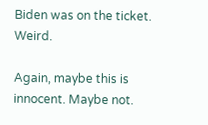Biden was on the ticket. Weird.

Again, maybe this is innocent. Maybe not.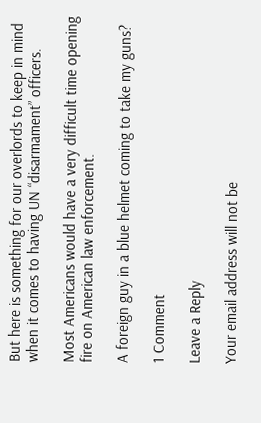But here is something for our overlords to keep in mind when it comes to having UN “disarmament” officers.

Most Americans would have a very difficult time opening fire on American law enforcement.

A foreign guy in a blue helmet coming to take my guns?

1 Comment

Leave a Reply

Your email address will not be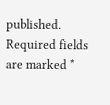published. Required fields are marked *